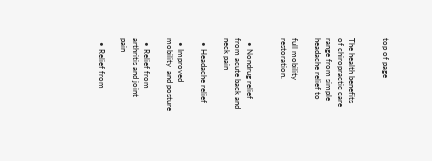top of page


The health benefits of chiropractic care range from simple headache relief to

full mobility restoration.


  • Nondrug relief from acute back and neck pain

  • Headache relief

  • Improved mobility  and posture

  • Relief from arthritis and joint pain

  • Relief from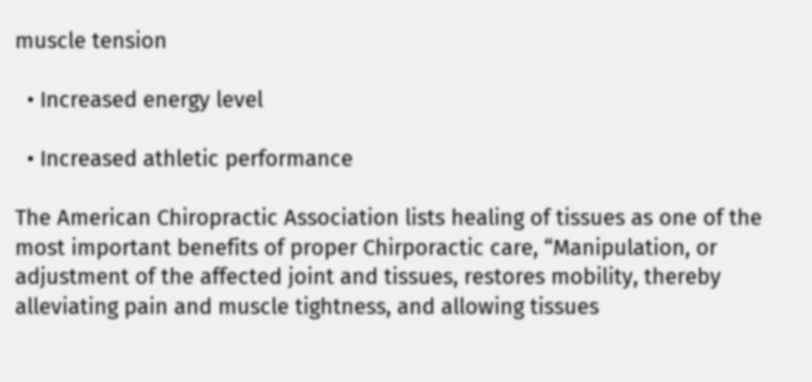muscle tension

  • Increased energy level

  • Increased athletic performance

The American Chiropractic Association lists healing of tissues as one of the most important benefits of proper Chirporactic care, “Manipulation, or adjustment of the affected joint and tissues, restores mobility, thereby alleviating pain and muscle tightness, and allowing tissues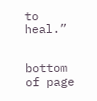to heal.”


bottom of page